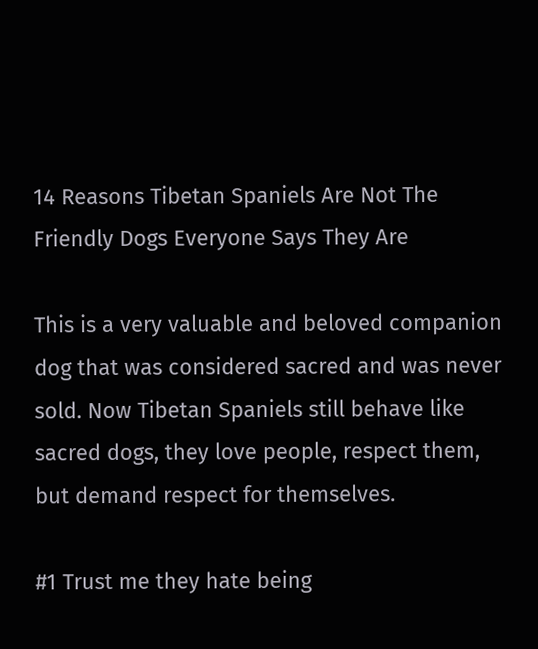14 Reasons Tibetan Spaniels Are Not The Friendly Dogs Everyone Says They Are

This is a very valuable and beloved companion dog that was considered sacred and was never sold. Now Tibetan Spaniels still behave like sacred dogs, they love people, respect them, but demand respect for themselves.

#1 Trust me they hate being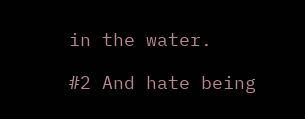in the water.

#2 And hate being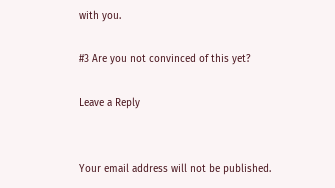with you.

#3 Are you not convinced of this yet?

Leave a Reply


Your email address will not be published.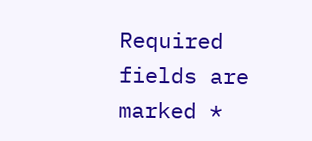Required fields are marked *